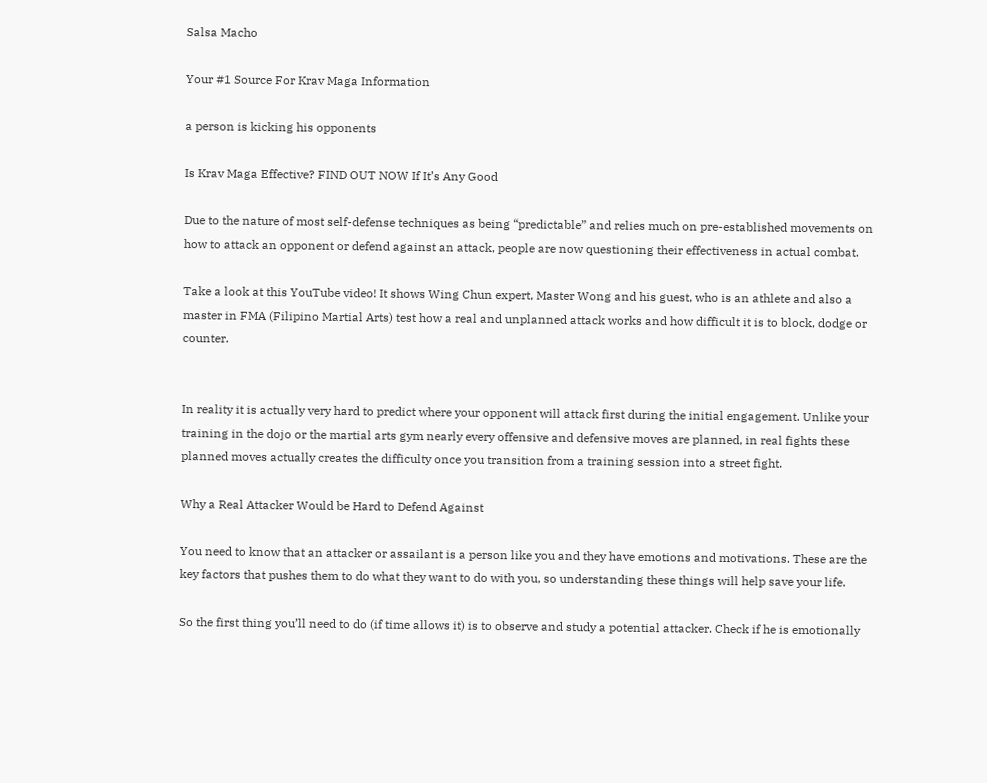Salsa Macho

Your #1 Source For Krav Maga Information

a person is kicking his opponents

Is Krav Maga Effective? FIND OUT NOW If It’s Any Good

Due to the nature of most self-defense techniques as being “predictable” and relies much on pre-established movements on how to attack an opponent or defend against an attack, people are now questioning their effectiveness in actual combat.

Take a look at this YouTube video! It shows Wing Chun expert, Master Wong and his guest, who is an athlete and also a master in FMA (Filipino Martial Arts) test how a real and unplanned attack works and how difficult it is to block, dodge or counter.


In reality it is actually very hard to predict where your opponent will attack first during the initial engagement. Unlike your training in the dojo or the martial arts gym nearly every offensive and defensive moves are planned, in real fights these planned moves actually creates the difficulty once you transition from a training session into a street fight.

Why a Real Attacker Would be Hard to Defend Against

You need to know that an attacker or assailant is a person like you and they have emotions and motivations. These are the key factors that pushes them to do what they want to do with you, so understanding these things will help save your life.

So the first thing you’ll need to do (if time allows it) is to observe and study a potential attacker. Check if he is emotionally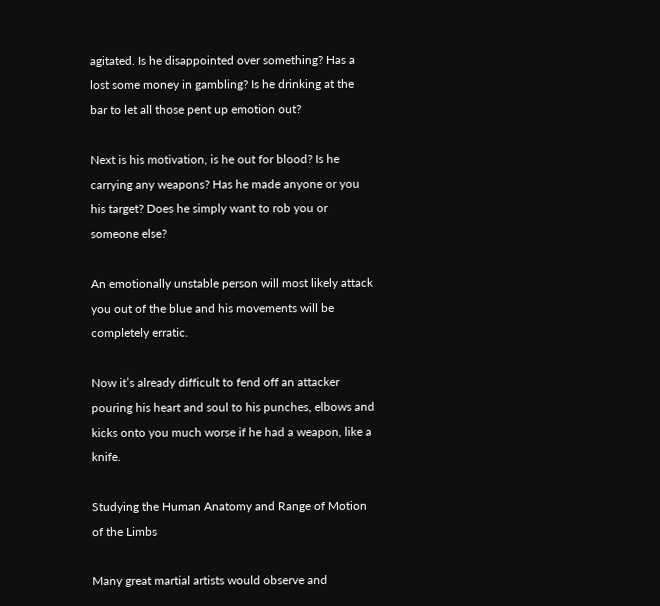agitated. Is he disappointed over something? Has a lost some money in gambling? Is he drinking at the bar to let all those pent up emotion out?

Next is his motivation, is he out for blood? Is he carrying any weapons? Has he made anyone or you his target? Does he simply want to rob you or someone else?

An emotionally unstable person will most likely attack you out of the blue and his movements will be completely erratic.

Now it’s already difficult to fend off an attacker pouring his heart and soul to his punches, elbows and kicks onto you much worse if he had a weapon, like a knife.

Studying the Human Anatomy and Range of Motion of the Limbs

Many great martial artists would observe and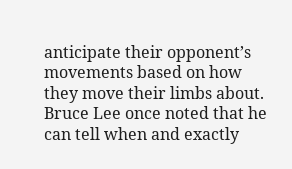anticipate their opponent’s movements based on how they move their limbs about. Bruce Lee once noted that he can tell when and exactly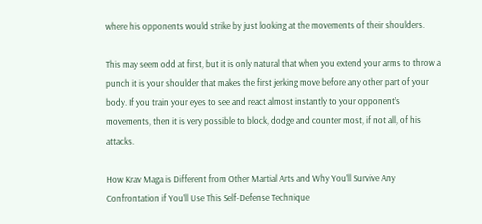where his opponents would strike by just looking at the movements of their shoulders.

This may seem odd at first, but it is only natural that when you extend your arms to throw a punch it is your shoulder that makes the first jerking move before any other part of your body. If you train your eyes to see and react almost instantly to your opponent’s movements, then it is very possible to block, dodge and counter most, if not all, of his attacks.

How Krav Maga is Different from Other Martial Arts and Why You’ll Survive Any Confrontation if You’ll Use This Self-Defense Technique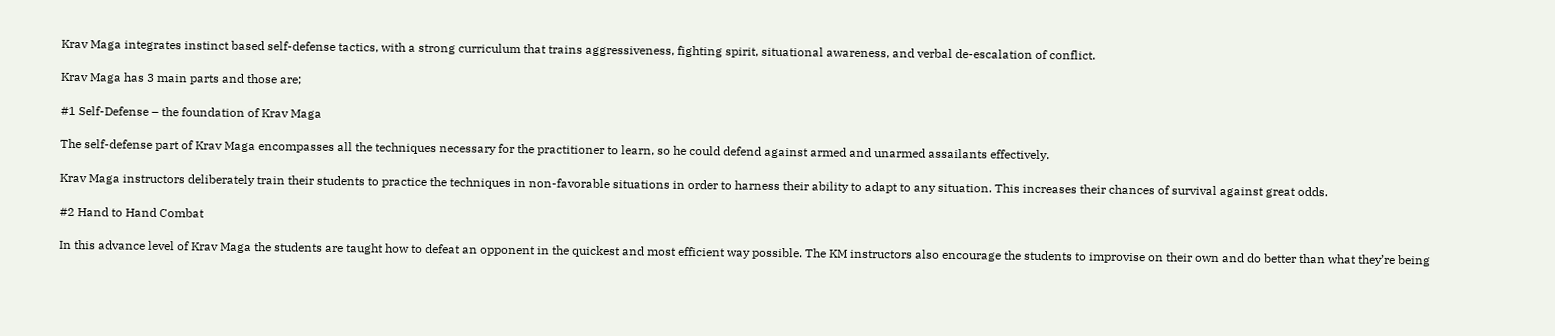Krav Maga integrates instinct based self-defense tactics, with a strong curriculum that trains aggressiveness, fighting spirit, situational awareness, and verbal de-escalation of conflict.

Krav Maga has 3 main parts and those are;

#1 Self-Defense – the foundation of Krav Maga

The self-defense part of Krav Maga encompasses all the techniques necessary for the practitioner to learn, so he could defend against armed and unarmed assailants effectively.

Krav Maga instructors deliberately train their students to practice the techniques in non-favorable situations in order to harness their ability to adapt to any situation. This increases their chances of survival against great odds.

#2 Hand to Hand Combat

In this advance level of Krav Maga the students are taught how to defeat an opponent in the quickest and most efficient way possible. The KM instructors also encourage the students to improvise on their own and do better than what they’re being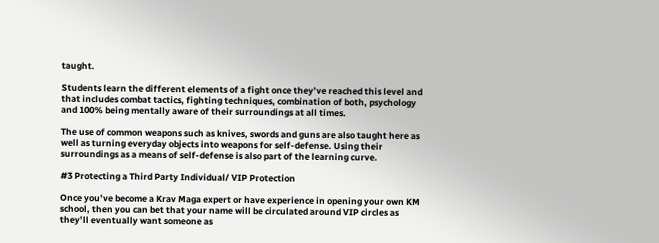taught.

Students learn the different elements of a fight once they’ve reached this level and that includes combat tactics, fighting techniques, combination of both, psychology and 100% being mentally aware of their surroundings at all times.

The use of common weapons such as knives, swords and guns are also taught here as well as turning everyday objects into weapons for self-defense. Using their surroundings as a means of self-defense is also part of the learning curve.

#3 Protecting a Third Party Individual/ VIP Protection

Once you’ve become a Krav Maga expert or have experience in opening your own KM school, then you can bet that your name will be circulated around VIP circles as they’ll eventually want someone as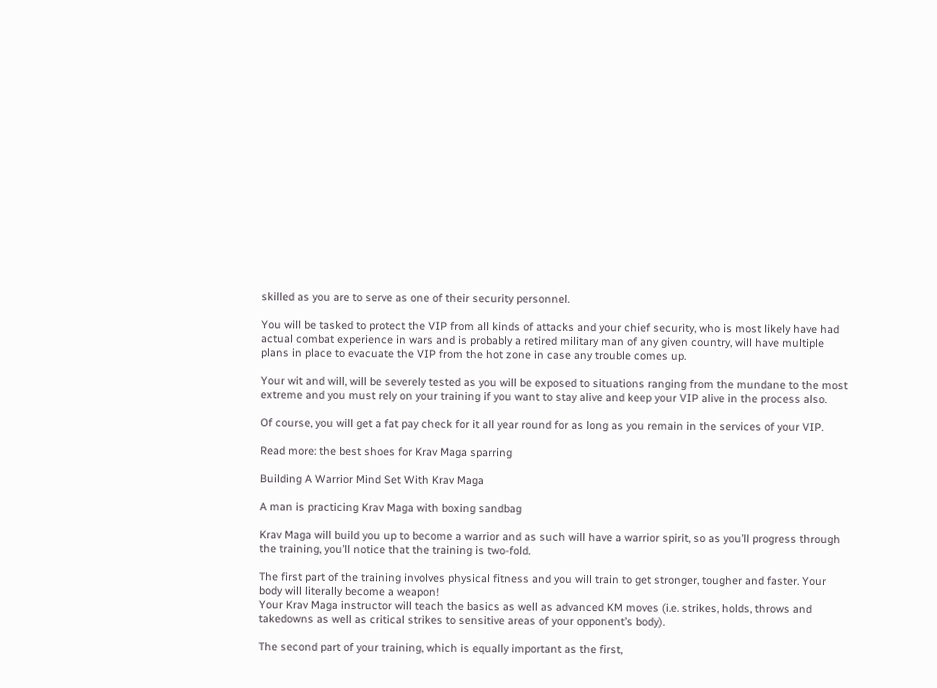skilled as you are to serve as one of their security personnel.

You will be tasked to protect the VIP from all kinds of attacks and your chief security, who is most likely have had actual combat experience in wars and is probably a retired military man of any given country, will have multiple plans in place to evacuate the VIP from the hot zone in case any trouble comes up.

Your wit and will, will be severely tested as you will be exposed to situations ranging from the mundane to the most extreme and you must rely on your training if you want to stay alive and keep your VIP alive in the process also.

Of course, you will get a fat pay check for it all year round for as long as you remain in the services of your VIP.

Read more: the best shoes for Krav Maga sparring

Building A Warrior Mind Set With Krav Maga

A man is practicing Krav Maga with boxing sandbag

Krav Maga will build you up to become a warrior and as such will have a warrior spirit, so as you’ll progress through the training, you’ll notice that the training is two-fold.

The first part of the training involves physical fitness and you will train to get stronger, tougher and faster. Your body will literally become a weapon!
Your Krav Maga instructor will teach the basics as well as advanced KM moves (i.e. strikes, holds, throws and takedowns as well as critical strikes to sensitive areas of your opponent’s body).

The second part of your training, which is equally important as the first,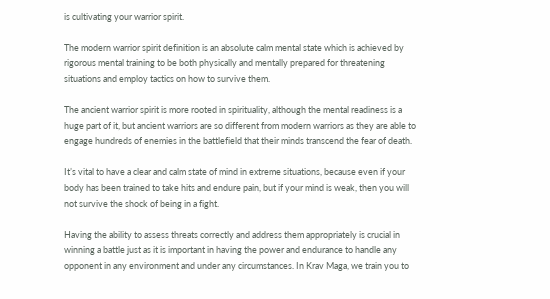is cultivating your warrior spirit.

The modern warrior spirit definition is an absolute calm mental state which is achieved by rigorous mental training to be both physically and mentally prepared for threatening situations and employ tactics on how to survive them.

The ancient warrior spirit is more rooted in spirituality, although the mental readiness is a huge part of it, but ancient warriors are so different from modern warriors as they are able to engage hundreds of enemies in the battlefield that their minds transcend the fear of death.

It’s vital to have a clear and calm state of mind in extreme situations, because even if your body has been trained to take hits and endure pain, but if your mind is weak, then you will not survive the shock of being in a fight.

Having the ability to assess threats correctly and address them appropriately is crucial in winning a battle just as it is important in having the power and endurance to handle any opponent in any environment and under any circumstances. In Krav Maga, we train you to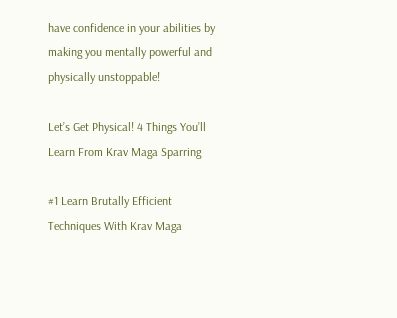have confidence in your abilities by making you mentally powerful and physically unstoppable!

Let’s Get Physical! 4 Things You’ll Learn From Krav Maga Sparring

#1 Learn Brutally Efficient Techniques With Krav Maga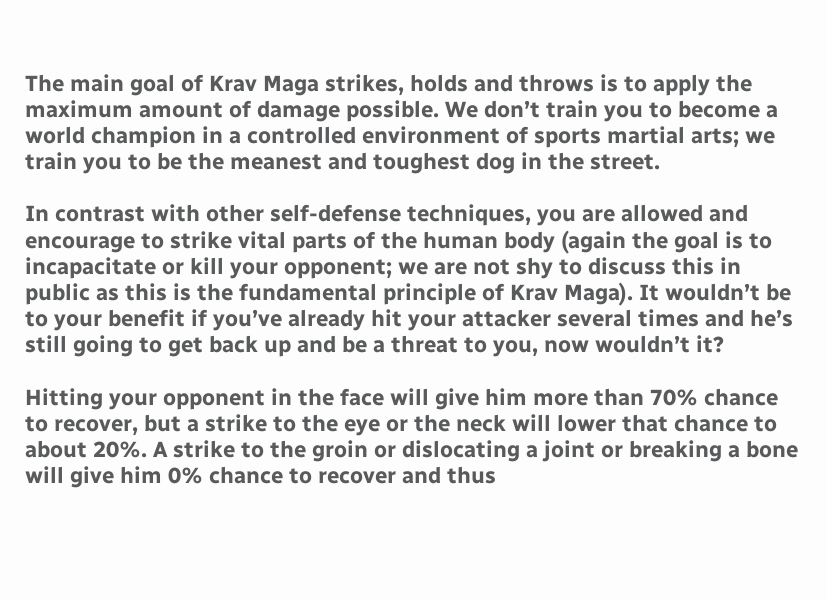The main goal of Krav Maga strikes, holds and throws is to apply the maximum amount of damage possible. We don’t train you to become a world champion in a controlled environment of sports martial arts; we train you to be the meanest and toughest dog in the street.

In contrast with other self-defense techniques, you are allowed and encourage to strike vital parts of the human body (again the goal is to incapacitate or kill your opponent; we are not shy to discuss this in public as this is the fundamental principle of Krav Maga). It wouldn’t be to your benefit if you’ve already hit your attacker several times and he’s still going to get back up and be a threat to you, now wouldn’t it?

Hitting your opponent in the face will give him more than 70% chance to recover, but a strike to the eye or the neck will lower that chance to about 20%. A strike to the groin or dislocating a joint or breaking a bone will give him 0% chance to recover and thus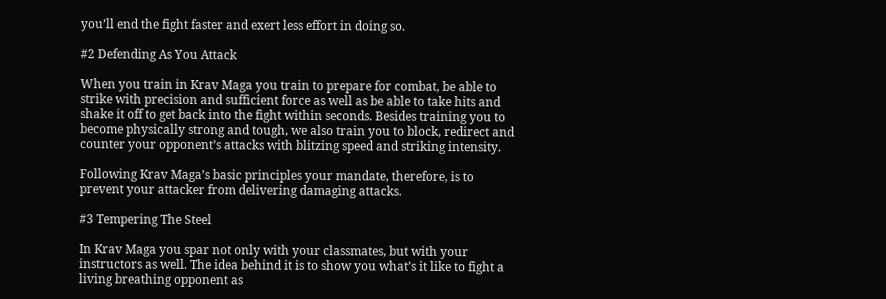you’ll end the fight faster and exert less effort in doing so.

#2 Defending As You Attack

When you train in Krav Maga you train to prepare for combat, be able to strike with precision and sufficient force as well as be able to take hits and shake it off to get back into the fight within seconds. Besides training you to become physically strong and tough, we also train you to block, redirect and counter your opponent’s attacks with blitzing speed and striking intensity.

Following Krav Maga’s basic principles your mandate, therefore, is to prevent your attacker from delivering damaging attacks.

#3 Tempering The Steel

In Krav Maga you spar not only with your classmates, but with your instructors as well. The idea behind it is to show you what’s it like to fight a living breathing opponent as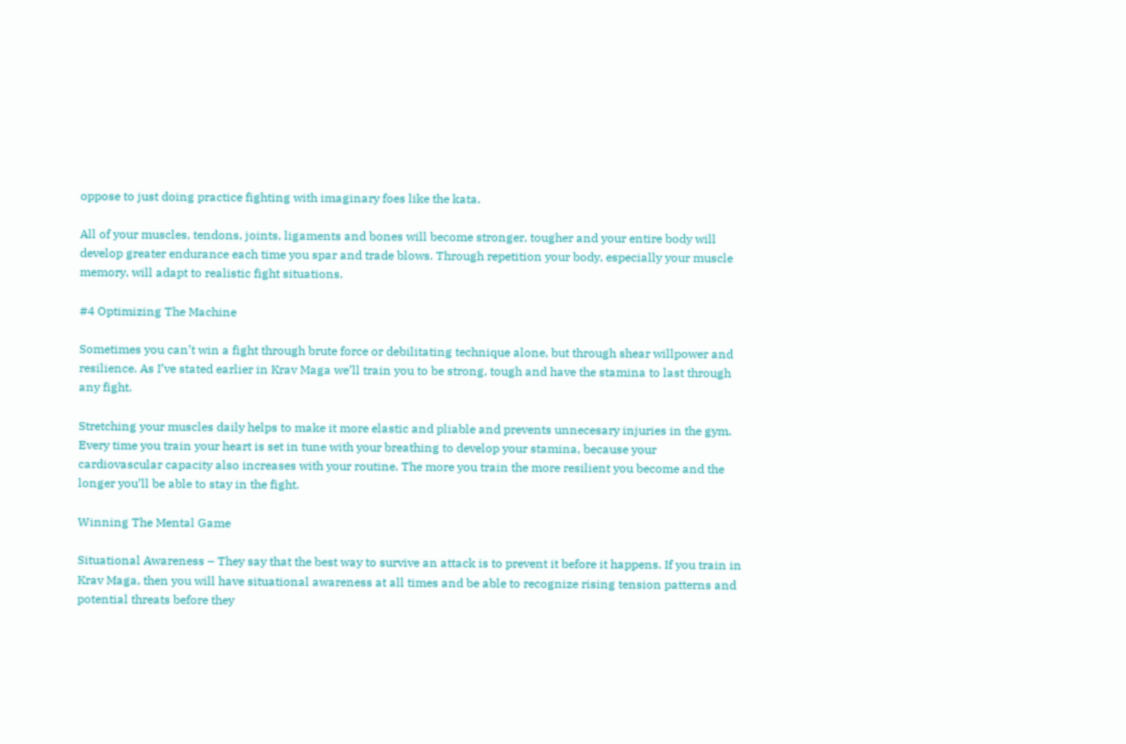oppose to just doing practice fighting with imaginary foes like the kata.

All of your muscles, tendons, joints, ligaments and bones will become stronger, tougher and your entire body will develop greater endurance each time you spar and trade blows. Through repetition your body, especially your muscle memory, will adapt to realistic fight situations.

#4 Optimizing The Machine

Sometimes you can’t win a fight through brute force or debilitating technique alone, but through shear willpower and resilience. As I’ve stated earlier in Krav Maga we’ll train you to be strong, tough and have the stamina to last through any fight.

Stretching your muscles daily helps to make it more elastic and pliable and prevents unnecesary injuries in the gym. Every time you train your heart is set in tune with your breathing to develop your stamina, because your cardiovascular capacity also increases with your routine. The more you train the more resilient you become and the longer you’ll be able to stay in the fight.

Winning The Mental Game

Situational Awareness – They say that the best way to survive an attack is to prevent it before it happens. If you train in Krav Maga, then you will have situational awareness at all times and be able to recognize rising tension patterns and potential threats before they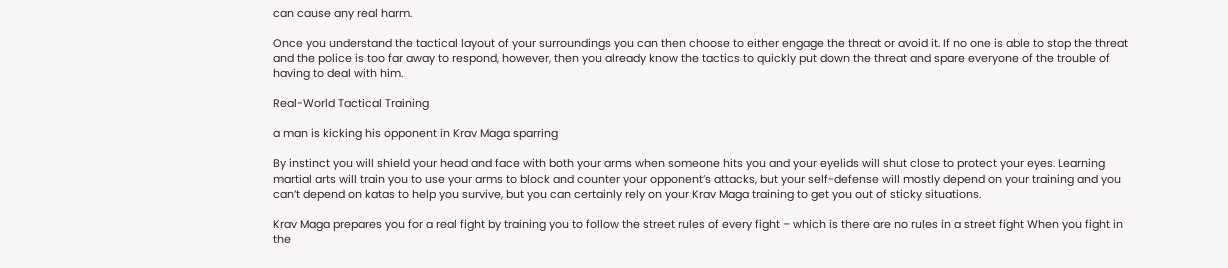can cause any real harm.

Once you understand the tactical layout of your surroundings you can then choose to either engage the threat or avoid it. If no one is able to stop the threat and the police is too far away to respond, however, then you already know the tactics to quickly put down the threat and spare everyone of the trouble of having to deal with him.

Real-World Tactical Training

a man is kicking his opponent in Krav Maga sparring

By instinct you will shield your head and face with both your arms when someone hits you and your eyelids will shut close to protect your eyes. Learning martial arts will train you to use your arms to block and counter your opponent’s attacks, but your self-defense will mostly depend on your training and you can’t depend on katas to help you survive, but you can certainly rely on your Krav Maga training to get you out of sticky situations.

Krav Maga prepares you for a real fight by training you to follow the street rules of every fight – which is there are no rules in a street fight When you fight in the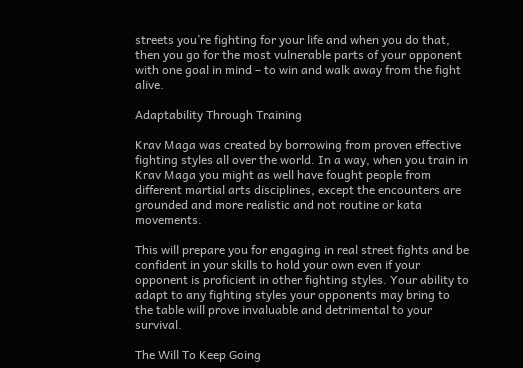streets you’re fighting for your life and when you do that, then you go for the most vulnerable parts of your opponent with one goal in mind – to win and walk away from the fight alive.

Adaptability Through Training

Krav Maga was created by borrowing from proven effective fighting styles all over the world. In a way, when you train in Krav Maga you might as well have fought people from different martial arts disciplines, except the encounters are grounded and more realistic and not routine or kata movements.

This will prepare you for engaging in real street fights and be confident in your skills to hold your own even if your opponent is proficient in other fighting styles. Your ability to adapt to any fighting styles your opponents may bring to the table will prove invaluable and detrimental to your survival.

The Will To Keep Going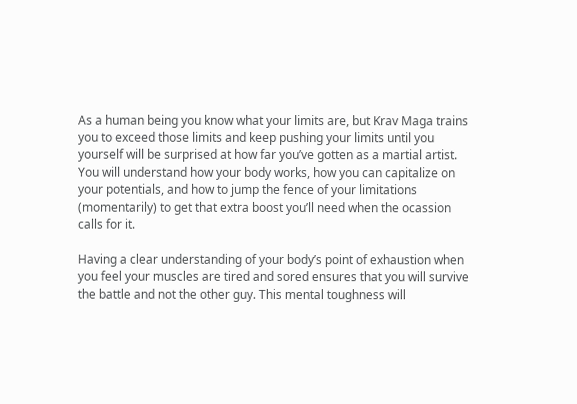As a human being you know what your limits are, but Krav Maga trains you to exceed those limits and keep pushing your limits until you yourself will be surprised at how far you’ve gotten as a martial artist. You will understand how your body works, how you can capitalize on your potentials, and how to jump the fence of your limitations (momentarily) to get that extra boost you’ll need when the ocassion calls for it.

Having a clear understanding of your body’s point of exhaustion when you feel your muscles are tired and sored ensures that you will survive the battle and not the other guy. This mental toughness will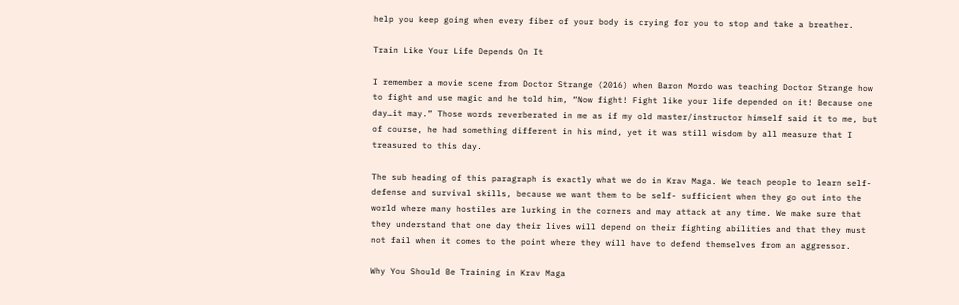help you keep going when every fiber of your body is crying for you to stop and take a breather.

Train Like Your Life Depends On It

I remember a movie scene from Doctor Strange (2016) when Baron Mordo was teaching Doctor Strange how to fight and use magic and he told him, “Now fight! Fight like your life depended on it! Because one day…it may.” Those words reverberated in me as if my old master/instructor himself said it to me, but of course, he had something different in his mind, yet it was still wisdom by all measure that I treasured to this day.

The sub heading of this paragraph is exactly what we do in Krav Maga. We teach people to learn self-defense and survival skills, because we want them to be self- sufficient when they go out into the world where many hostiles are lurking in the corners and may attack at any time. We make sure that they understand that one day their lives will depend on their fighting abilities and that they must not fail when it comes to the point where they will have to defend themselves from an aggressor.

Why You Should Be Training in Krav Maga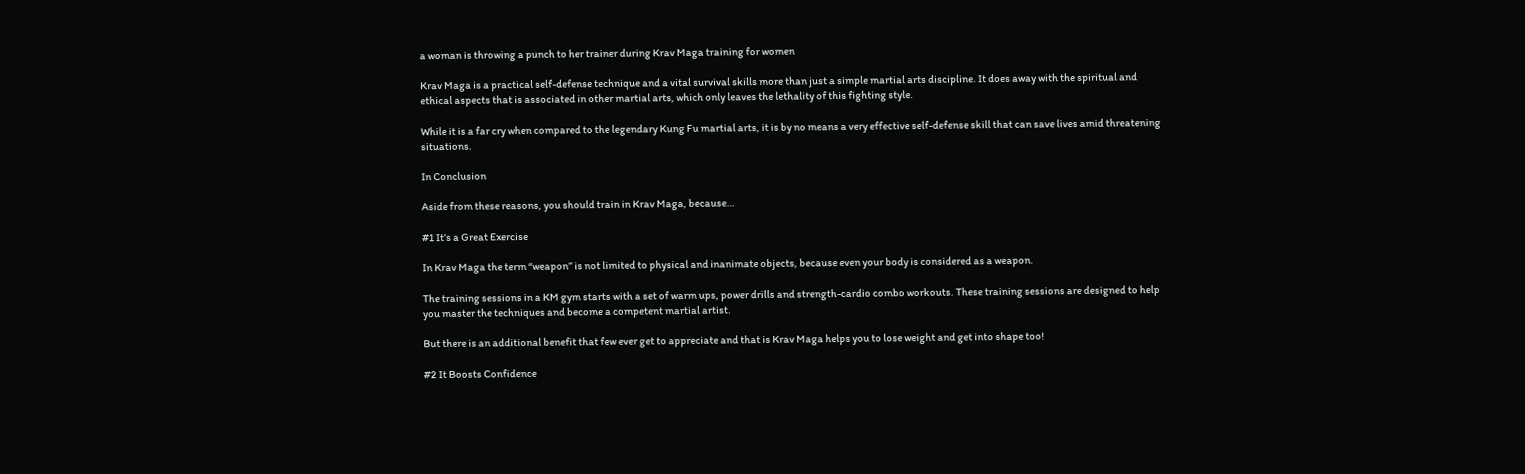a woman is throwing a punch to her trainer during Krav Maga training for women

Krav Maga is a practical self-defense technique and a vital survival skills more than just a simple martial arts discipline. It does away with the spiritual and ethical aspects that is associated in other martial arts, which only leaves the lethality of this fighting style.

While it is a far cry when compared to the legendary Kung Fu martial arts, it is by no means a very effective self-defense skill that can save lives amid threatening situations.

In Conclusion

Aside from these reasons, you should train in Krav Maga, because…

#1 It’s a Great Exercise

In Krav Maga the term “weapon” is not limited to physical and inanimate objects, because even your body is considered as a weapon.

The training sessions in a KM gym starts with a set of warm ups, power drills and strength-cardio combo workouts. These training sessions are designed to help you master the techniques and become a competent martial artist.

But there is an additional benefit that few ever get to appreciate and that is Krav Maga helps you to lose weight and get into shape too!

#2 It Boosts Confidence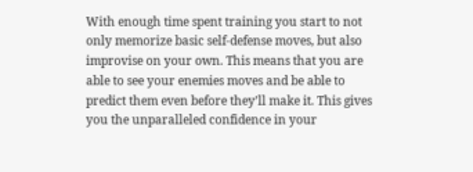With enough time spent training you start to not only memorize basic self-defense moves, but also improvise on your own. This means that you are able to see your enemies moves and be able to predict them even before they’ll make it. This gives you the unparalleled confidence in your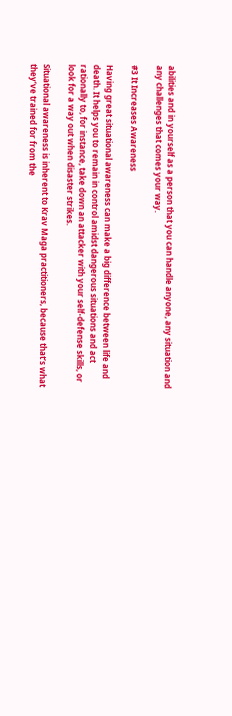abilities and in yourself as a person that you can handle anyone, any situation and any challenges that comes your way.

#3 It Increases Awareness

Having great situational awareness can make a big difference between life and death. It helps you to remain in control amidst dangerous situations and act rationally to, for instance, take down an attacker with your self-defense skills, or look for a way out when disaster strikes.

Situational awareness is inherent to Krav Maga practitioners, because that’s what they’ve trained for from the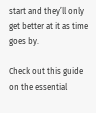start and they’ll only get better at it as time goes by.

Check out this guide on the essential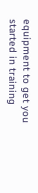equipment to get you started in training